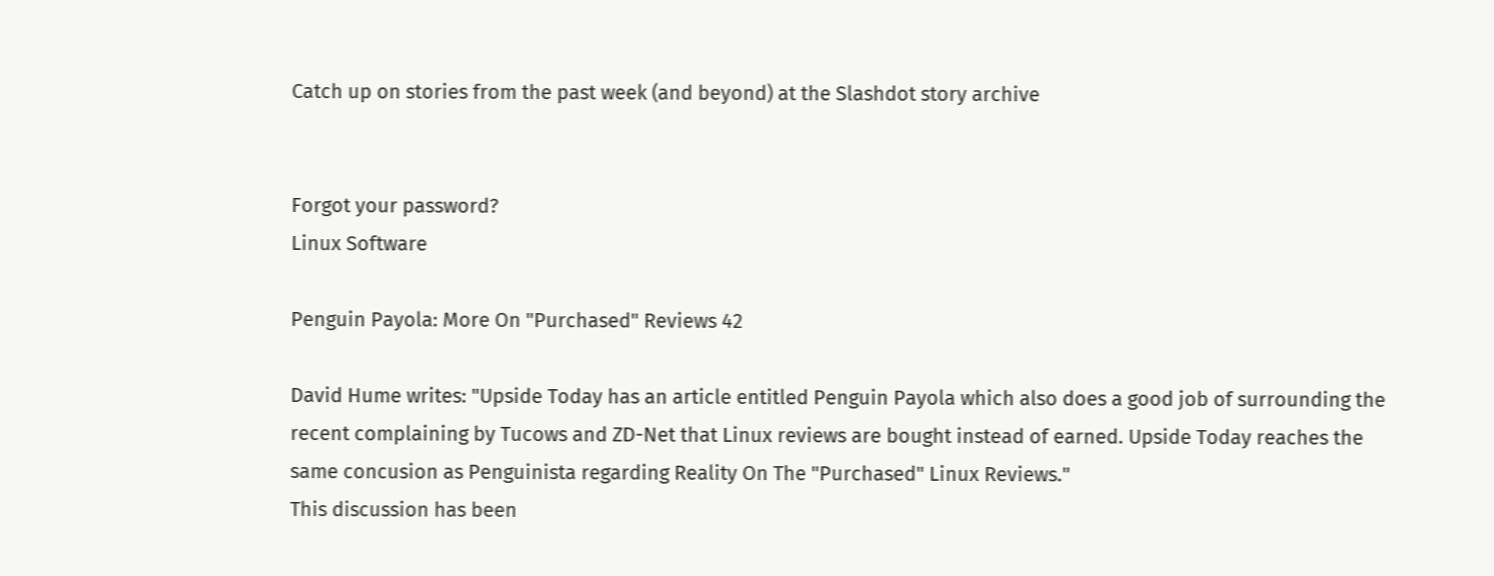Catch up on stories from the past week (and beyond) at the Slashdot story archive


Forgot your password?
Linux Software

Penguin Payola: More On "Purchased" Reviews 42

David Hume writes: "Upside Today has an article entitled Penguin Payola which also does a good job of surrounding the recent complaining by Tucows and ZD-Net that Linux reviews are bought instead of earned. Upside Today reaches the same concusion as Penguinista regarding Reality On The "Purchased" Linux Reviews."
This discussion has been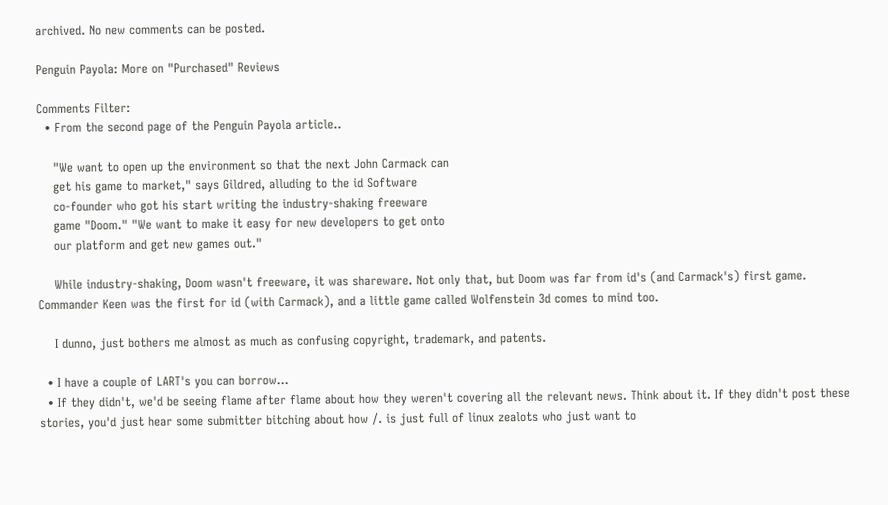archived. No new comments can be posted.

Penguin Payola: More on "Purchased" Reviews

Comments Filter:
  • From the second page of the Penguin Payola article..

    "We want to open up the environment so that the next John Carmack can
    get his game to market," says Gildred, alluding to the id Software
    co-founder who got his start writing the industry-shaking freeware
    game "Doom." "We want to make it easy for new developers to get onto
    our platform and get new games out."

    While industry-shaking, Doom wasn't freeware, it was shareware. Not only that, but Doom was far from id's (and Carmack's) first game. Commander Keen was the first for id (with Carmack), and a little game called Wolfenstein 3d comes to mind too.

    I dunno, just bothers me almost as much as confusing copyright, trademark, and patents.

  • I have a couple of LART's you can borrow...
  • If they didn't, we'd be seeing flame after flame about how they weren't covering all the relevant news. Think about it. If they didn't post these stories, you'd just hear some submitter bitching about how /. is just full of linux zealots who just want to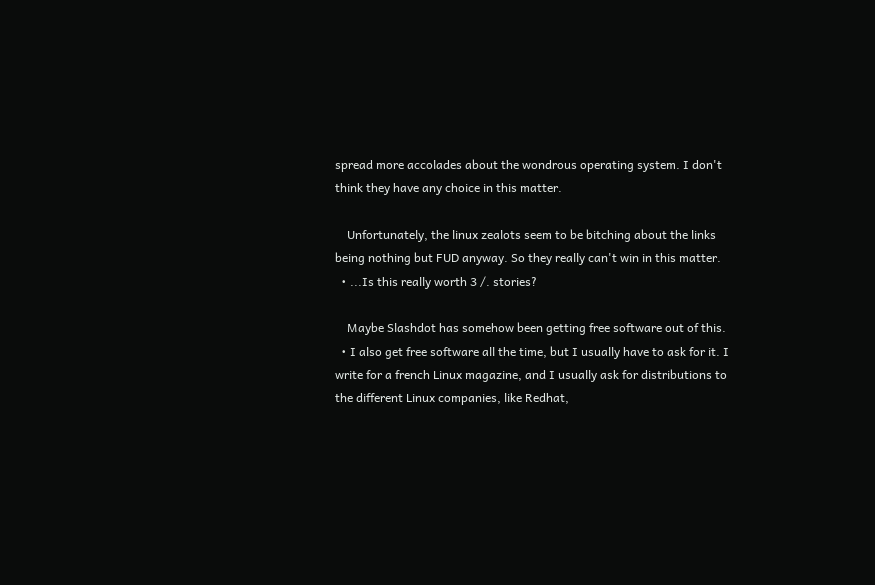spread more accolades about the wondrous operating system. I don't think they have any choice in this matter.

    Unfortunately, the linux zealots seem to be bitching about the links being nothing but FUD anyway. So they really can't win in this matter.
  • ...Is this really worth 3 /. stories?

    Maybe Slashdot has somehow been getting free software out of this.
  • I also get free software all the time, but I usually have to ask for it. I write for a french Linux magazine, and I usually ask for distributions to the different Linux companies, like Redhat,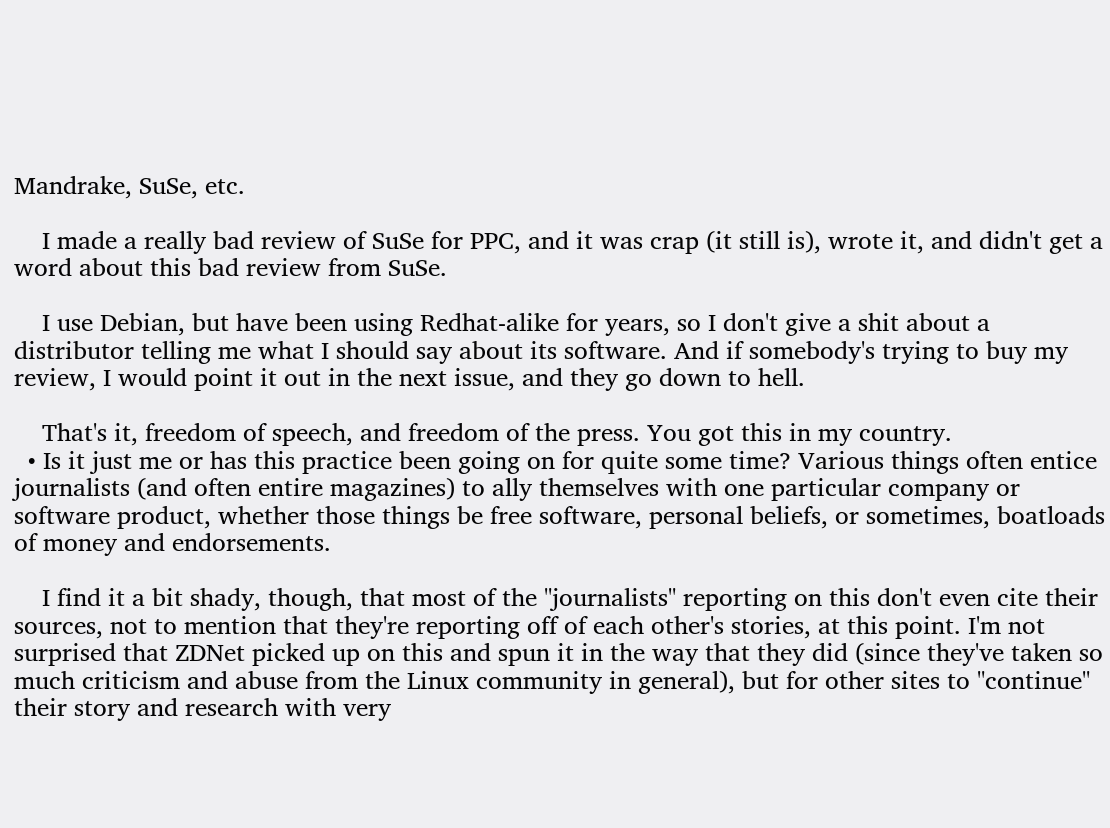Mandrake, SuSe, etc.

    I made a really bad review of SuSe for PPC, and it was crap (it still is), wrote it, and didn't get a word about this bad review from SuSe.

    I use Debian, but have been using Redhat-alike for years, so I don't give a shit about a distributor telling me what I should say about its software. And if somebody's trying to buy my review, I would point it out in the next issue, and they go down to hell.

    That's it, freedom of speech, and freedom of the press. You got this in my country.
  • Is it just me or has this practice been going on for quite some time? Various things often entice journalists (and often entire magazines) to ally themselves with one particular company or software product, whether those things be free software, personal beliefs, or sometimes, boatloads of money and endorsements.

    I find it a bit shady, though, that most of the "journalists" reporting on this don't even cite their sources, not to mention that they're reporting off of each other's stories, at this point. I'm not surprised that ZDNet picked up on this and spun it in the way that they did (since they've taken so much criticism and abuse from the Linux community in general), but for other sites to "continue" their story and research with very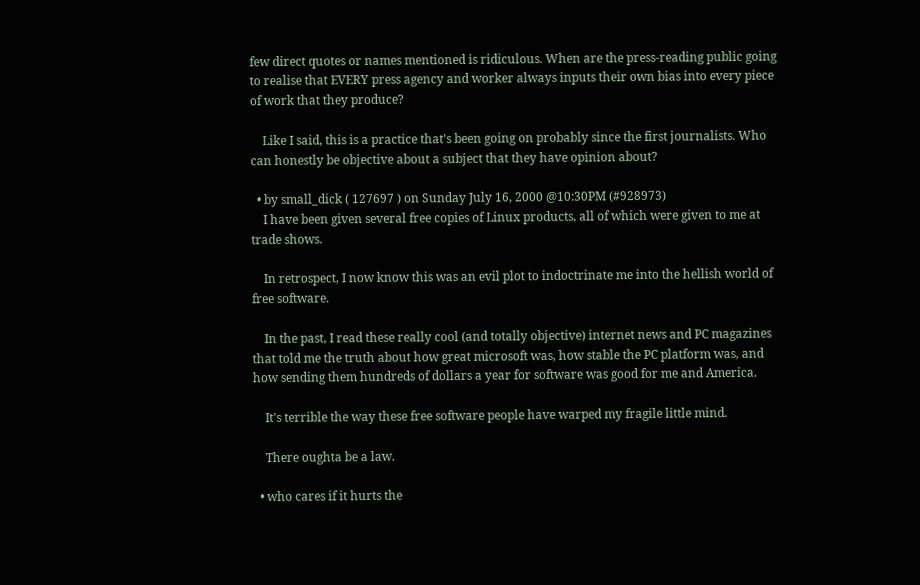few direct quotes or names mentioned is ridiculous. When are the press-reading public going to realise that EVERY press agency and worker always inputs their own bias into every piece of work that they produce?

    Like I said, this is a practice that's been going on probably since the first journalists. Who can honestly be objective about a subject that they have opinion about?

  • by small_dick ( 127697 ) on Sunday July 16, 2000 @10:30PM (#928973)
    I have been given several free copies of Linux products, all of which were given to me at trade shows.

    In retrospect, I now know this was an evil plot to indoctrinate me into the hellish world of free software.

    In the past, I read these really cool (and totally objective) internet news and PC magazines that told me the truth about how great microsoft was, how stable the PC platform was, and how sending them hundreds of dollars a year for software was good for me and America.

    It's terrible the way these free software people have warped my fragile little mind.

    There oughta be a law.

  • who cares if it hurts the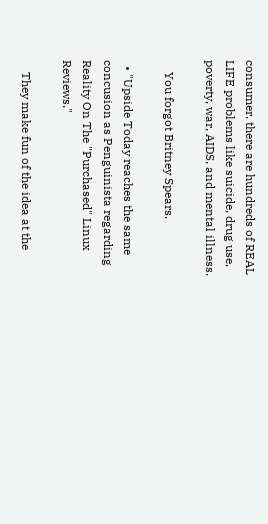consumer. there are hundreds of REAL LIFE problems like suicide, drug use, poverty, war, AIDS, and mental illness.

    You forgot Britney Spears.

  • "Upside Today reaches the same concusion as Penguinista regarding Reality On The "Purchased" Linux Reviews."

    They make fun of the idea at the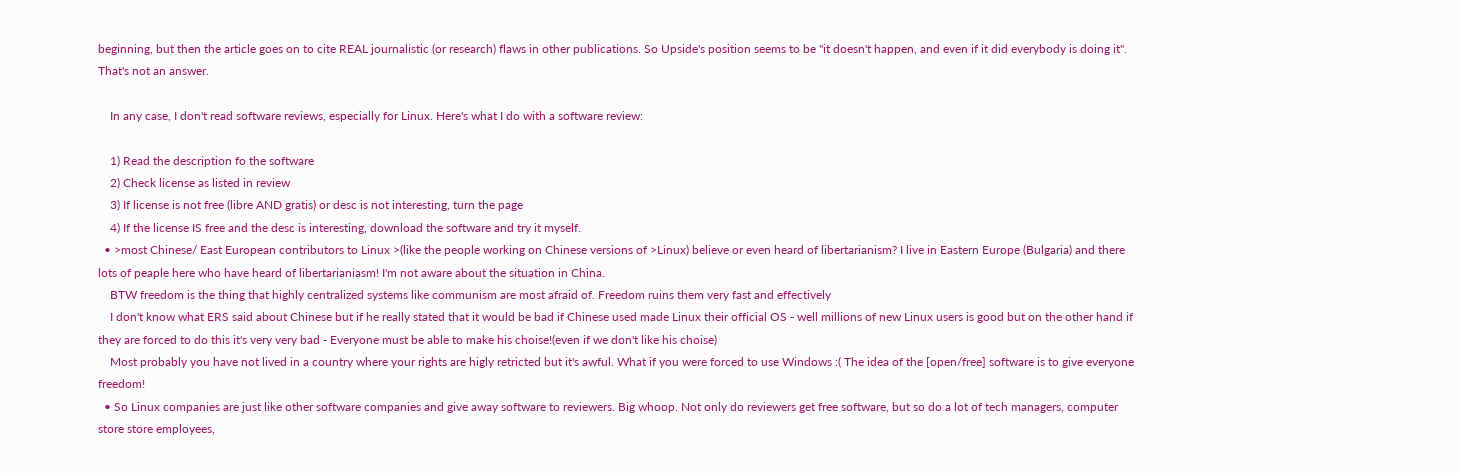beginning, but then the article goes on to cite REAL journalistic (or research) flaws in other publications. So Upside's position seems to be "it doesn't happen, and even if it did everybody is doing it". That's not an answer.

    In any case, I don't read software reviews, especially for Linux. Here's what I do with a software review:

    1) Read the description fo the software
    2) Check license as listed in review
    3) If license is not free (libre AND gratis) or desc is not interesting, turn the page
    4) If the license IS free and the desc is interesting, download the software and try it myself.
  • >most Chinese/ East European contributors to Linux >(like the people working on Chinese versions of >Linux) believe or even heard of libertarianism? I live in Eastern Europe (Bulgaria) and there lots of peaple here who have heard of libertarianiasm! I'm not aware about the situation in China.
    BTW freedom is the thing that highly centralized systems like communism are most afraid of. Freedom ruins them very fast and effectively
    I don't know what ERS said about Chinese but if he really stated that it would be bad if Chinese used made Linux their official OS - well millions of new Linux users is good but on the other hand if they are forced to do this it's very very bad - Everyone must be able to make his choise!(even if we don't like his choise)
    Most probably you have not lived in a country where your rights are higly retricted but it's awful. What if you were forced to use Windows :( The idea of the [open/free] software is to give everyone freedom!
  • So Linux companies are just like other software companies and give away software to reviewers. Big whoop. Not only do reviewers get free software, but so do a lot of tech managers, computer store store employees,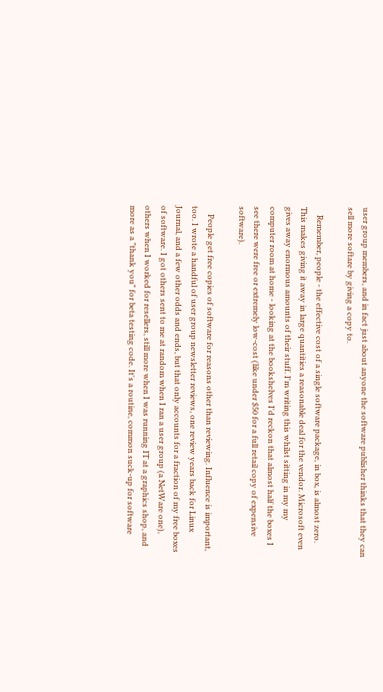user group members, and in fact just about anyone the software publisher thinks that they can sell more softare by giving a copy to.

    Remember, people - the effective cost of a single software package, in box, is almost zero. This makes giving it away in large quantities a reasonable deal for the vendor. Microsoft even gives away enormous amounts of their stuff. I'm writing this whilst sitting in my my computer room at home - looking at the bookshelves I'd reckon that almost half the boxes I see there were free or extremely low-cost (like under $50 for a full retail copy of expensive software).

    People get free copies of software for reasons other than reviewing. Influence is important, too. I wrote a handful of user group newsletter reviews, one review years back for Linux Journal, and a few other odds and ends, but that only accounts for a fraction of my free boxes of software. I got others sent to me at random when I ran a user group (a NetWare one), others when I worked for resellers, still more when I was running IT at a graphics shop, and more as a "thank you" for beta testing code. It's a routine, common suck-up for software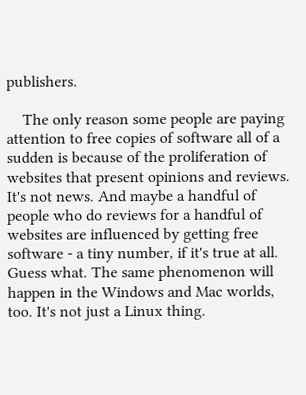publishers.

    The only reason some people are paying attention to free copies of software all of a sudden is because of the proliferation of websites that present opinions and reviews. It's not news. And maybe a handful of people who do reviews for a handful of websites are influenced by getting free software - a tiny number, if it's true at all. Guess what. The same phenomenon will happen in the Windows and Mac worlds, too. It's not just a Linux thing.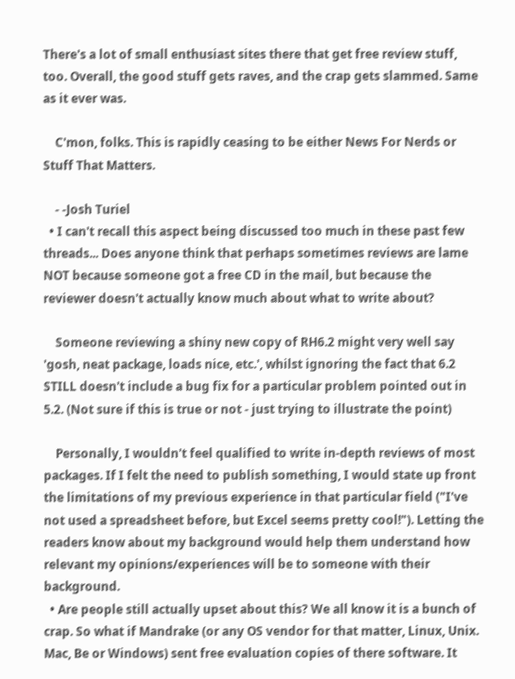There's a lot of small enthusiast sites there that get free review stuff, too. Overall, the good stuff gets raves, and the crap gets slammed. Same as it ever was.

    C'mon, folks. This is rapidly ceasing to be either News For Nerds or Stuff That Matters.

    - -Josh Turiel
  • I can't recall this aspect being discussed too much in these past few threads... Does anyone think that perhaps sometimes reviews are lame NOT because someone got a free CD in the mail, but because the reviewer doesn't actually know much about what to write about?

    Someone reviewing a shiny new copy of RH6.2 might very well say 'gosh, neat package, loads nice, etc.', whilst ignoring the fact that 6.2 STILL doesn't include a bug fix for a particular problem pointed out in 5.2. (Not sure if this is true or not - just trying to illustrate the point)

    Personally, I wouldn't feel qualified to write in-depth reviews of most packages. If I felt the need to publish something, I would state up front the limitations of my previous experience in that particular field ("I've not used a spreadsheet before, but Excel seems pretty cool!"). Letting the readers know about my background would help them understand how relevant my opinions/experiences will be to someone with their background.
  • Are people still actually upset about this? We all know it is a bunch of crap. So what if Mandrake (or any OS vendor for that matter, Linux, Unix. Mac, Be or Windows) sent free evaluation copies of there software. It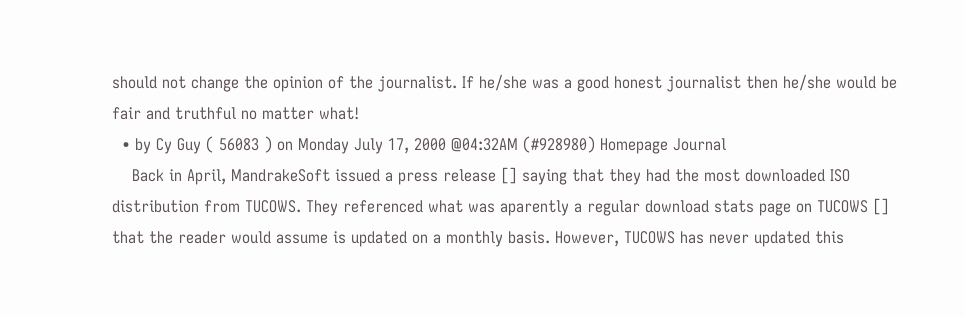should not change the opinion of the journalist. If he/she was a good honest journalist then he/she would be fair and truthful no matter what!
  • by Cy Guy ( 56083 ) on Monday July 17, 2000 @04:32AM (#928980) Homepage Journal
    Back in April, MandrakeSoft issued a press release [] saying that they had the most downloaded ISO distribution from TUCOWS. They referenced what was aparently a regular download stats page on TUCOWS [] that the reader would assume is updated on a monthly basis. However, TUCOWS has never updated this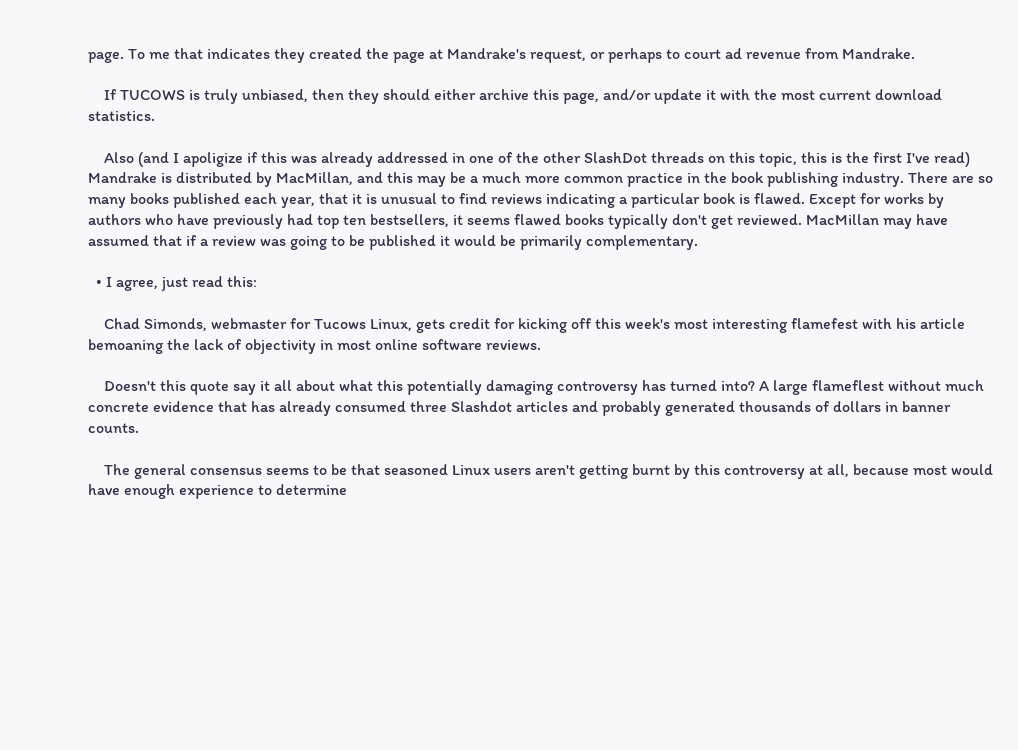page. To me that indicates they created the page at Mandrake's request, or perhaps to court ad revenue from Mandrake.

    If TUCOWS is truly unbiased, then they should either archive this page, and/or update it with the most current download statistics.

    Also (and I apoligize if this was already addressed in one of the other SlashDot threads on this topic, this is the first I've read) Mandrake is distributed by MacMillan, and this may be a much more common practice in the book publishing industry. There are so many books published each year, that it is unusual to find reviews indicating a particular book is flawed. Except for works by authors who have previously had top ten bestsellers, it seems flawed books typically don't get reviewed. MacMillan may have assumed that if a review was going to be published it would be primarily complementary.

  • I agree, just read this:

    Chad Simonds, webmaster for Tucows Linux, gets credit for kicking off this week's most interesting flamefest with his article bemoaning the lack of objectivity in most online software reviews.

    Doesn't this quote say it all about what this potentially damaging controversy has turned into? A large flameflest without much concrete evidence that has already consumed three Slashdot articles and probably generated thousands of dollars in banner counts.

    The general consensus seems to be that seasoned Linux users aren't getting burnt by this controversy at all, because most would have enough experience to determine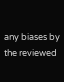any biases by the reviewed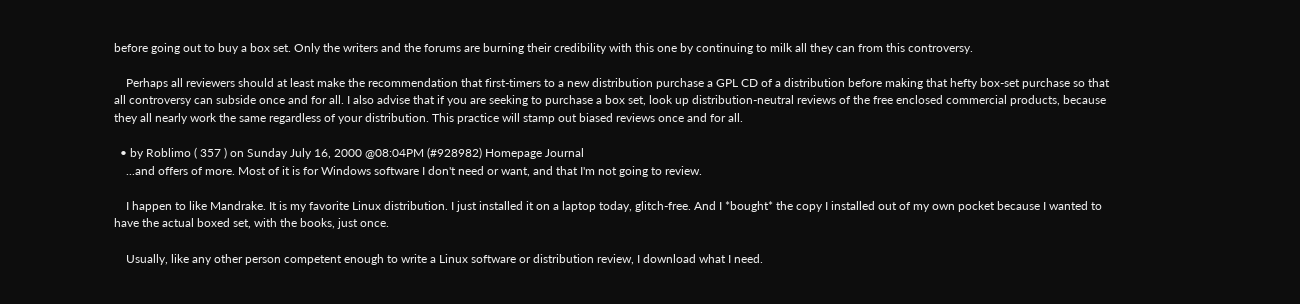before going out to buy a box set. Only the writers and the forums are burning their credibility with this one by continuing to milk all they can from this controversy.

    Perhaps all reviewers should at least make the recommendation that first-timers to a new distribution purchase a GPL CD of a distribution before making that hefty box-set purchase so that all controversy can subside once and for all. I also advise that if you are seeking to purchase a box set, look up distribution-neutral reviews of the free enclosed commercial products, because they all nearly work the same regardless of your distribution. This practice will stamp out biased reviews once and for all.

  • by Roblimo ( 357 ) on Sunday July 16, 2000 @08:04PM (#928982) Homepage Journal
    ...and offers of more. Most of it is for Windows software I don't need or want, and that I'm not going to review.

    I happen to like Mandrake. It is my favorite Linux distribution. I just installed it on a laptop today, glitch-free. And I *bought* the copy I installed out of my own pocket because I wanted to have the actual boxed set, with the books, just once.

    Usually, like any other person competent enough to write a Linux software or distribution review, I download what I need.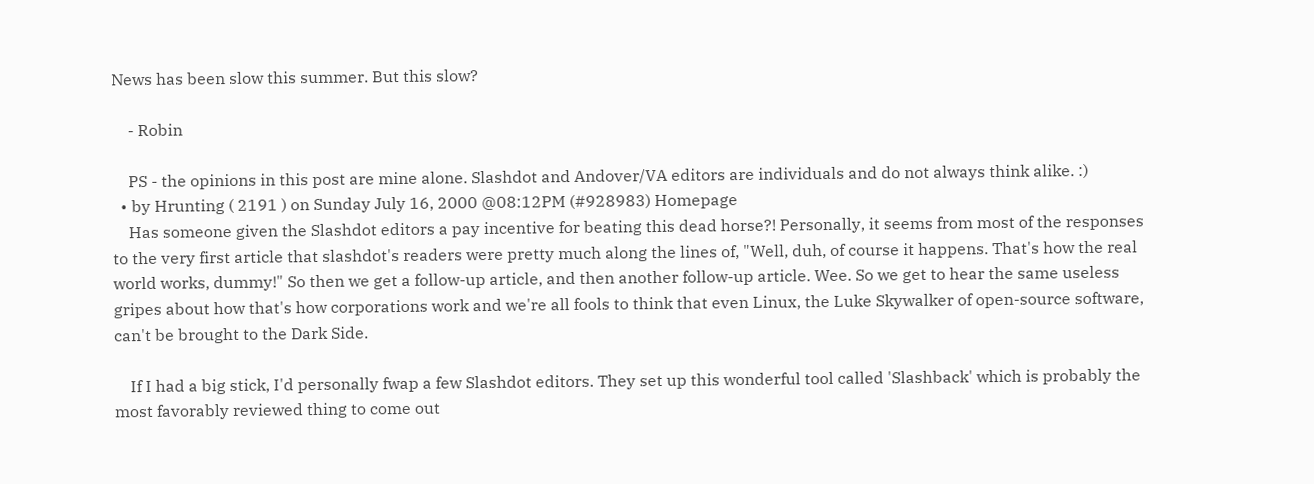News has been slow this summer. But this slow?

    - Robin

    PS - the opinions in this post are mine alone. Slashdot and Andover/VA editors are individuals and do not always think alike. :)
  • by Hrunting ( 2191 ) on Sunday July 16, 2000 @08:12PM (#928983) Homepage
    Has someone given the Slashdot editors a pay incentive for beating this dead horse?! Personally, it seems from most of the responses to the very first article that slashdot's readers were pretty much along the lines of, "Well, duh, of course it happens. That's how the real world works, dummy!" So then we get a follow-up article, and then another follow-up article. Wee. So we get to hear the same useless gripes about how that's how corporations work and we're all fools to think that even Linux, the Luke Skywalker of open-source software, can't be brought to the Dark Side.

    If I had a big stick, I'd personally fwap a few Slashdot editors. They set up this wonderful tool called 'Slashback' which is probably the most favorably reviewed thing to come out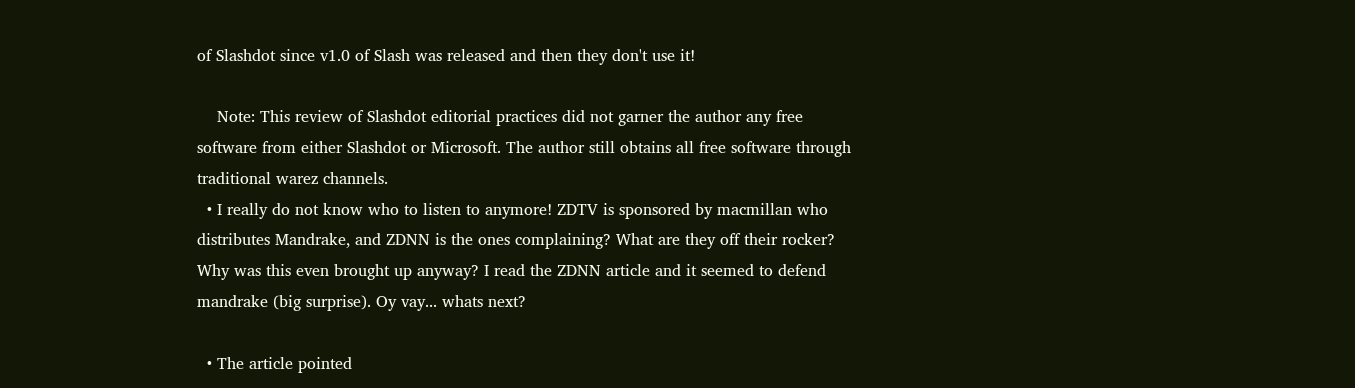of Slashdot since v1.0 of Slash was released and then they don't use it!

    Note: This review of Slashdot editorial practices did not garner the author any free software from either Slashdot or Microsoft. The author still obtains all free software through traditional warez channels.
  • I really do not know who to listen to anymore! ZDTV is sponsored by macmillan who distributes Mandrake, and ZDNN is the ones complaining? What are they off their rocker? Why was this even brought up anyway? I read the ZDNN article and it seemed to defend mandrake (big surprise). Oy vay... whats next?

  • The article pointed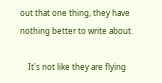out that one thing, they have nothing better to write about.

    It's not like they are flying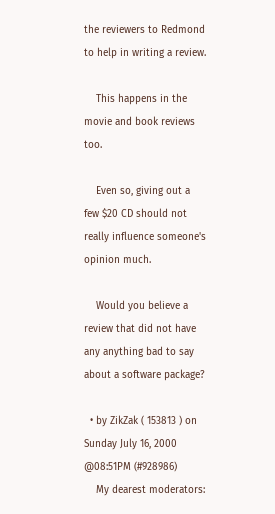the reviewers to Redmond to help in writing a review.

    This happens in the movie and book reviews too.

    Even so, giving out a few $20 CD should not really influence someone's opinion much.

    Would you believe a review that did not have any anything bad to say about a software package?

  • by ZikZak ( 153813 ) on Sunday July 16, 2000 @08:51PM (#928986)
    My dearest moderators: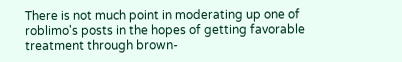There is not much point in moderating up one of roblimo's posts in the hopes of getting favorable treatment through brown-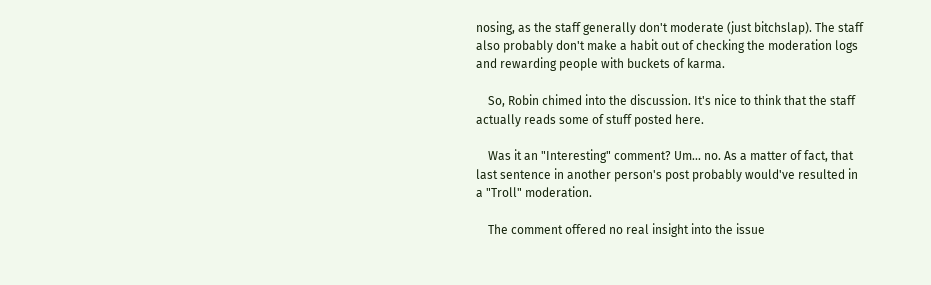nosing, as the staff generally don't moderate (just bitchslap). The staff also probably don't make a habit out of checking the moderation logs and rewarding people with buckets of karma.

    So, Robin chimed into the discussion. It's nice to think that the staff actually reads some of stuff posted here.

    Was it an "Interesting" comment? Um... no. As a matter of fact, that last sentence in another person's post probably would've resulted in a "Troll" moderation.

    The comment offered no real insight into the issue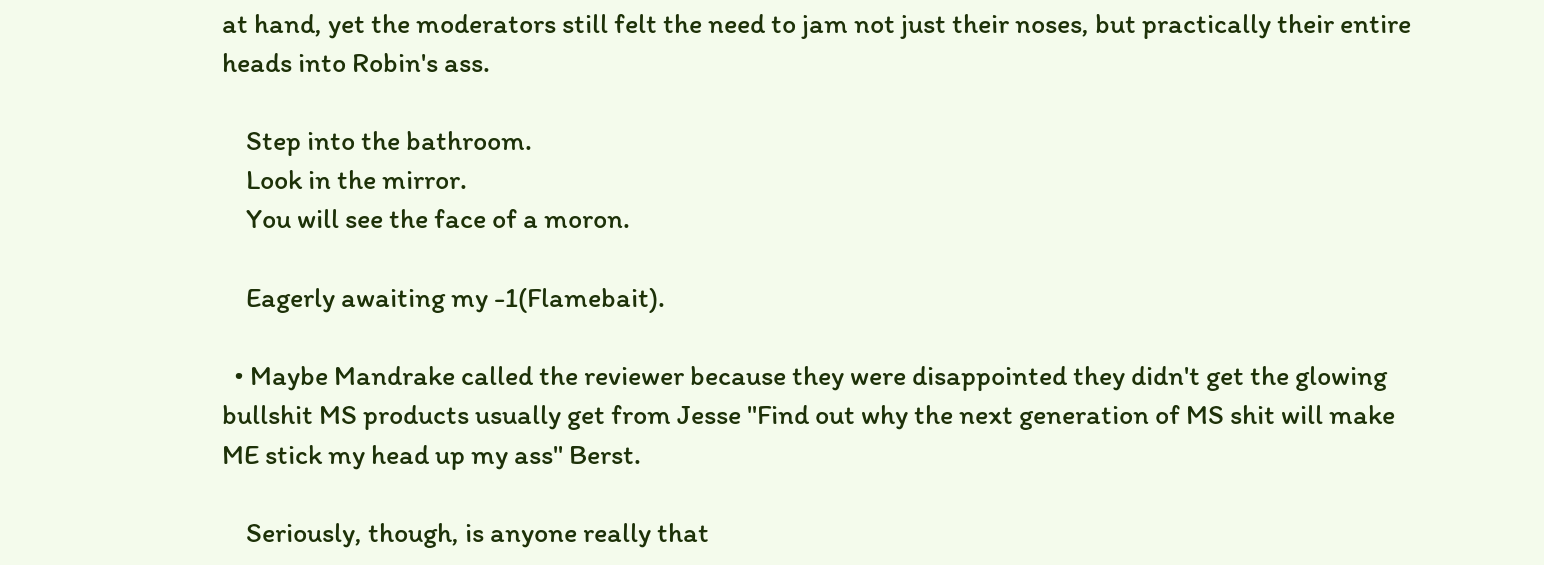at hand, yet the moderators still felt the need to jam not just their noses, but practically their entire heads into Robin's ass.

    Step into the bathroom.
    Look in the mirror.
    You will see the face of a moron.

    Eagerly awaiting my -1(Flamebait).

  • Maybe Mandrake called the reviewer because they were disappointed they didn't get the glowing bullshit MS products usually get from Jesse "Find out why the next generation of MS shit will make ME stick my head up my ass" Berst.

    Seriously, though, is anyone really that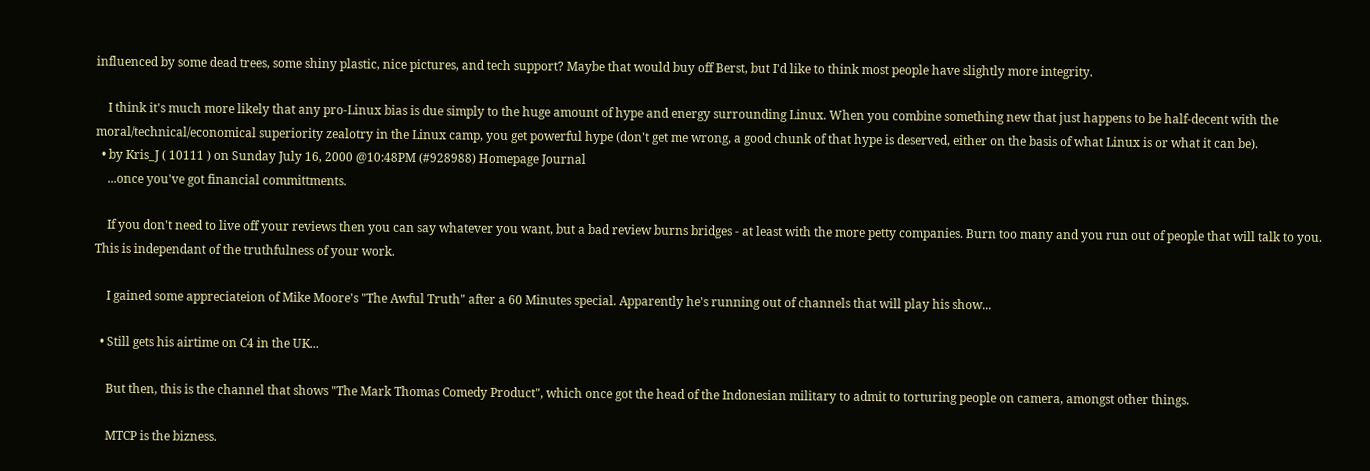influenced by some dead trees, some shiny plastic, nice pictures, and tech support? Maybe that would buy off Berst, but I'd like to think most people have slightly more integrity.

    I think it's much more likely that any pro-Linux bias is due simply to the huge amount of hype and energy surrounding Linux. When you combine something new that just happens to be half-decent with the moral/technical/economical superiority zealotry in the Linux camp, you get powerful hype (don't get me wrong, a good chunk of that hype is deserved, either on the basis of what Linux is or what it can be).
  • by Kris_J ( 10111 ) on Sunday July 16, 2000 @10:48PM (#928988) Homepage Journal
    ...once you've got financial committments.

    If you don't need to live off your reviews then you can say whatever you want, but a bad review burns bridges - at least with the more petty companies. Burn too many and you run out of people that will talk to you. This is independant of the truthfulness of your work.

    I gained some appreciateion of Mike Moore's "The Awful Truth" after a 60 Minutes special. Apparently he's running out of channels that will play his show...

  • Still gets his airtime on C4 in the UK...

    But then, this is the channel that shows "The Mark Thomas Comedy Product", which once got the head of the Indonesian military to admit to torturing people on camera, amongst other things.

    MTCP is the bizness.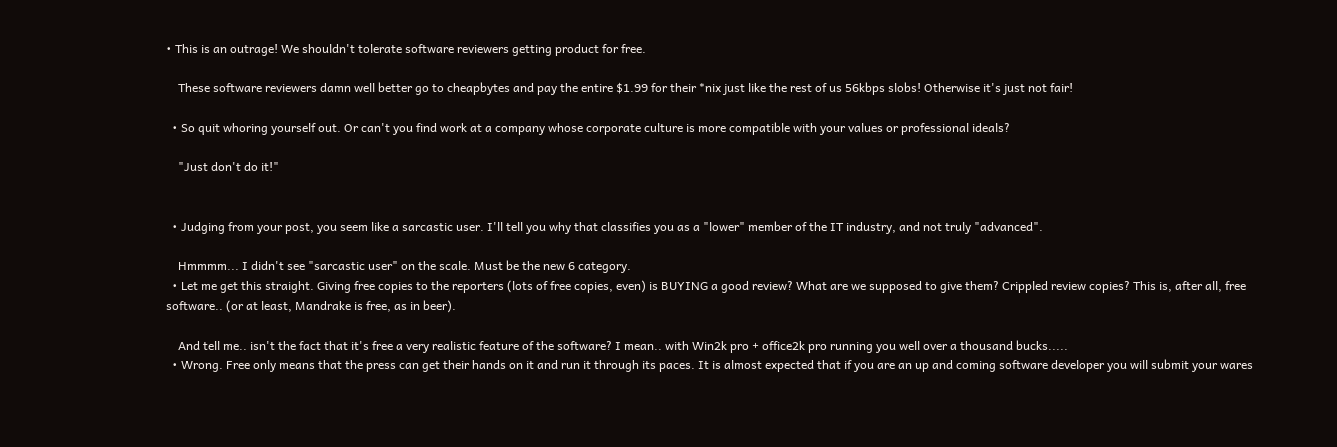• This is an outrage! We shouldn't tolerate software reviewers getting product for free.

    These software reviewers damn well better go to cheapbytes and pay the entire $1.99 for their *nix just like the rest of us 56kbps slobs! Otherwise it's just not fair!

  • So quit whoring yourself out. Or can't you find work at a company whose corporate culture is more compatible with your values or professional ideals?

    "Just don't do it!"


  • Judging from your post, you seem like a sarcastic user. I'll tell you why that classifies you as a "lower" member of the IT industry, and not truly "advanced".

    Hmmmm... I didn't see "sarcastic user" on the scale. Must be the new 6 category.
  • Let me get this straight. Giving free copies to the reporters (lots of free copies, even) is BUYING a good review? What are we supposed to give them? Crippled review copies? This is, after all, free software.. (or at least, Mandrake is free, as in beer).

    And tell me.. isn't the fact that it's free a very realistic feature of the software? I mean.. with Win2k pro + office2k pro running you well over a thousand bucks.....
  • Wrong. Free only means that the press can get their hands on it and run it through its paces. It is almost expected that if you are an up and coming software developer you will submit your wares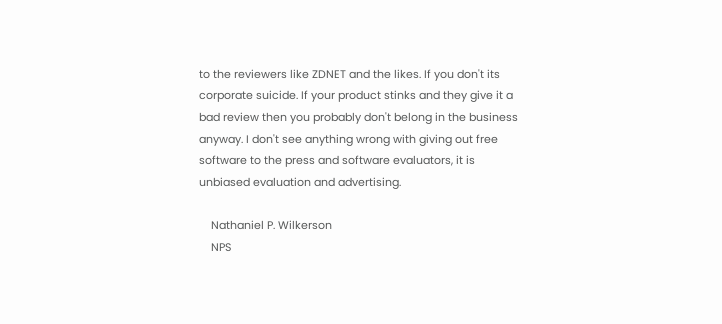to the reviewers like ZDNET and the likes. If you don't its corporate suicide. If your product stinks and they give it a bad review then you probably don't belong in the business anyway. I don't see anything wrong with giving out free software to the press and software evaluators, it is unbiased evaluation and advertising.

    Nathaniel P. Wilkerson
    NPS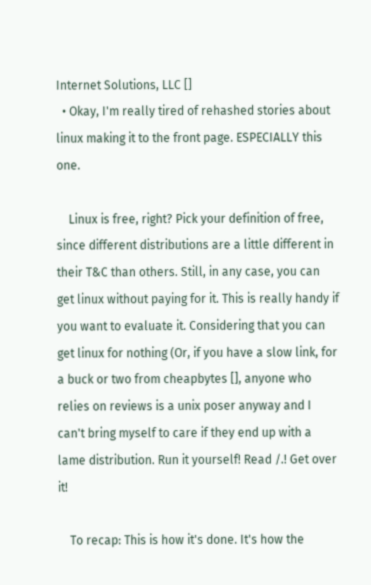Internet Solutions, LLC []
  • Okay, I'm really tired of rehashed stories about linux making it to the front page. ESPECIALLY this one.

    Linux is free, right? Pick your definition of free, since different distributions are a little different in their T&C than others. Still, in any case, you can get linux without paying for it. This is really handy if you want to evaluate it. Considering that you can get linux for nothing (Or, if you have a slow link, for a buck or two from cheapbytes [], anyone who relies on reviews is a unix poser anyway and I can't bring myself to care if they end up with a lame distribution. Run it yourself! Read /.! Get over it!

    To recap: This is how it's done. It's how the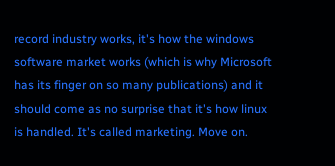record industry works, it's how the windows software market works (which is why Microsoft has its finger on so many publications) and it should come as no surprise that it's how linux is handled. It's called marketing. Move on.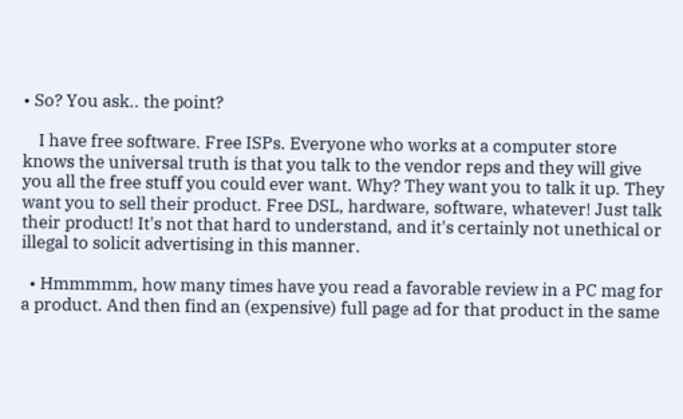• So? You ask.. the point?

    I have free software. Free ISPs. Everyone who works at a computer store knows the universal truth is that you talk to the vendor reps and they will give you all the free stuff you could ever want. Why? They want you to talk it up. They want you to sell their product. Free DSL, hardware, software, whatever! Just talk their product! It's not that hard to understand, and it's certainly not unethical or illegal to solicit advertising in this manner.

  • Hmmmmm, how many times have you read a favorable review in a PC mag for a product. And then find an (expensive) full page ad for that product in the same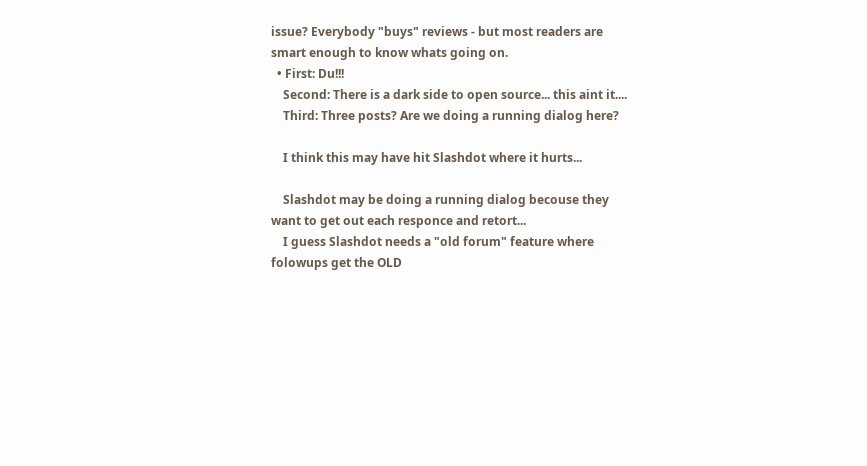issue? Everybody "buys" reviews - but most readers are smart enough to know whats going on.
  • First: Du!!!
    Second: There is a dark side to open source... this aint it....
    Third: Three posts? Are we doing a running dialog here?

    I think this may have hit Slashdot where it hurts...

    Slashdot may be doing a running dialog becouse they want to get out each responce and retort...
    I guess Slashdot needs a "old forum" feature where folowups get the OLD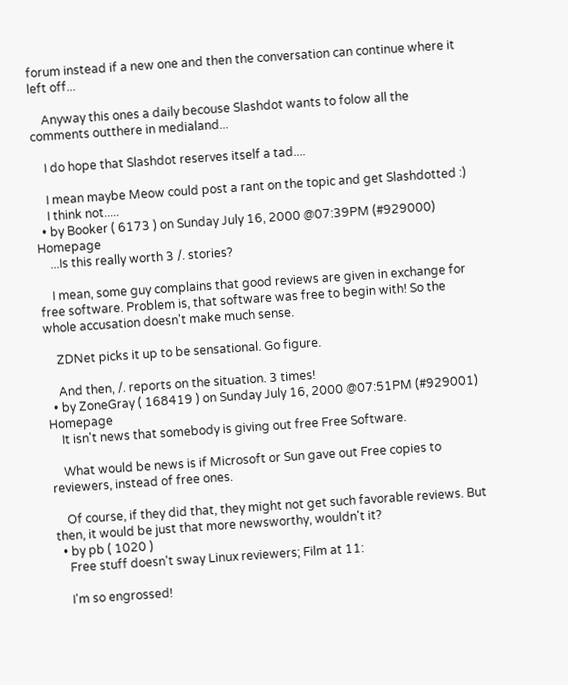forum instead if a new one and then the conversation can continue where it left off...

    Anyway this ones a daily becouse Slashdot wants to folow all the comments outthere in medialand...

    I do hope that Slashdot reserves itself a tad....

    I mean maybe Meow could post a rant on the topic and get Slashdotted :)
    I think not.....
  • by Booker ( 6173 ) on Sunday July 16, 2000 @07:39PM (#929000) Homepage
    ...Is this really worth 3 /. stories?

    I mean, some guy complains that good reviews are given in exchange for free software. Problem is, that software was free to begin with! So the whole accusation doesn't make much sense.

    ZDNet picks it up to be sensational. Go figure.

    And then, /. reports on the situation. 3 times!
  • by ZoneGray ( 168419 ) on Sunday July 16, 2000 @07:51PM (#929001) Homepage
    It isn't news that somebody is giving out free Free Software.

    What would be news is if Microsoft or Sun gave out Free copies to reviewers, instead of free ones.

    Of course, if they did that, they might not get such favorable reviews. But then, it would be just that more newsworthy, wouldn't it?
  • by pb ( 1020 )
    Free stuff doesn't sway Linux reviewers; Film at 11:

    I'm so engrossed!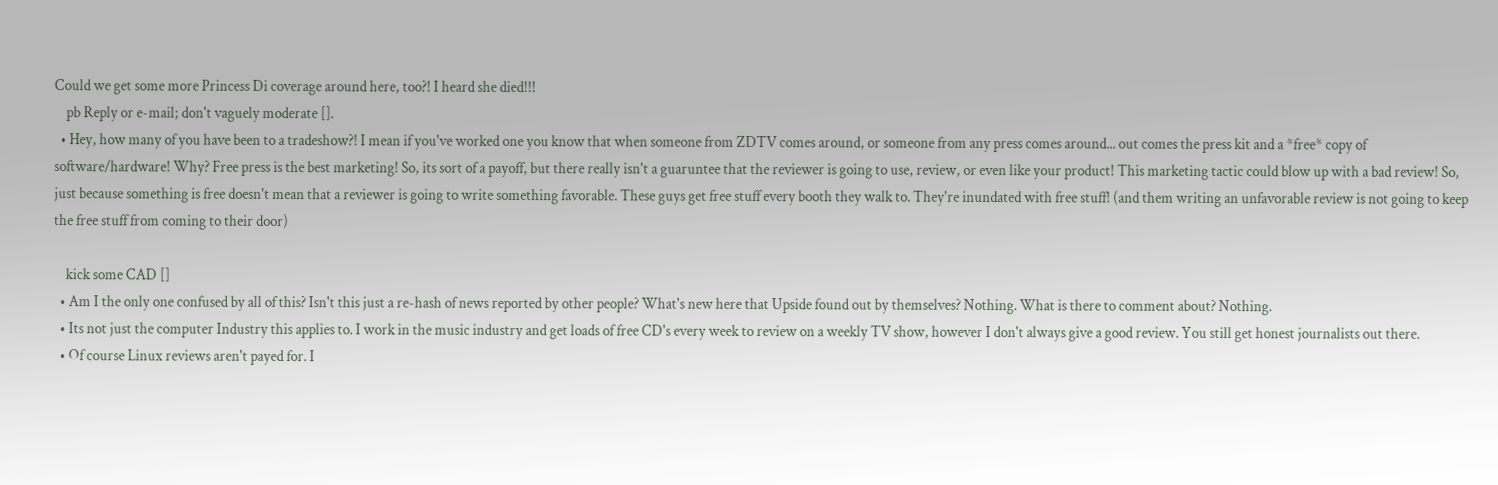Could we get some more Princess Di coverage around here, too?! I heard she died!!!
    pb Reply or e-mail; don't vaguely moderate [].
  • Hey, how many of you have been to a tradeshow?! I mean if you've worked one you know that when someone from ZDTV comes around, or someone from any press comes around... out comes the press kit and a *free* copy of software/hardware! Why? Free press is the best marketing! So, its sort of a payoff, but there really isn't a guaruntee that the reviewer is going to use, review, or even like your product! This marketing tactic could blow up with a bad review! So, just because something is free doesn't mean that a reviewer is going to write something favorable. These guys get free stuff every booth they walk to. They're inundated with free stuff! (and them writing an unfavorable review is not going to keep the free stuff from coming to their door)

    kick some CAD []
  • Am I the only one confused by all of this? Isn't this just a re-hash of news reported by other people? What's new here that Upside found out by themselves? Nothing. What is there to comment about? Nothing.
  • Its not just the computer Industry this applies to. I work in the music industry and get loads of free CD's every week to review on a weekly TV show, however I don't always give a good review. You still get honest journalists out there.
  • Of course Linux reviews aren't payed for. I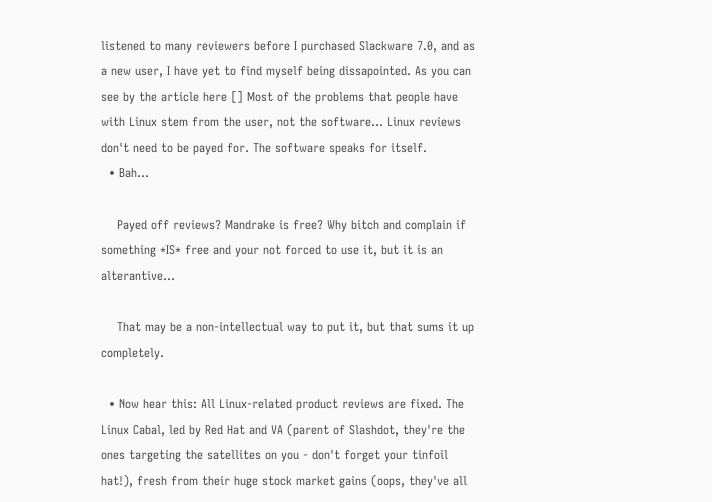listened to many reviewers before I purchased Slackware 7.0, and as a new user, I have yet to find myself being dissapointed. As you can see by the article here [] Most of the problems that people have with Linux stem from the user, not the software... Linux reviews don't need to be payed for. The software speaks for itself.
  • Bah...

    Payed off reviews? Mandrake is free? Why bitch and complain if something *IS* free and your not forced to use it, but it is an alterantive...

    That may be a non-intellectual way to put it, but that sums it up completely.

  • Now hear this: All Linux-related product reviews are fixed. The Linux Cabal, led by Red Hat and VA (parent of Slashdot, they're the ones targeting the satellites on you - don't forget your tinfoil hat!), fresh from their huge stock market gains (oops, they've all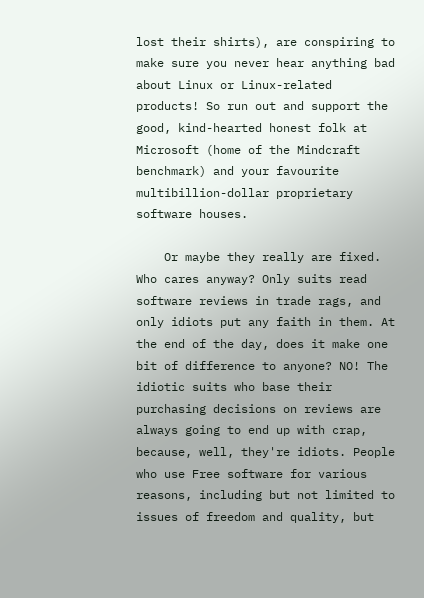lost their shirts), are conspiring to make sure you never hear anything bad about Linux or Linux-related products! So run out and support the good, kind-hearted honest folk at Microsoft (home of the Mindcraft benchmark) and your favourite multibillion-dollar proprietary software houses.

    Or maybe they really are fixed. Who cares anyway? Only suits read software reviews in trade rags, and only idiots put any faith in them. At the end of the day, does it make one bit of difference to anyone? NO! The idiotic suits who base their purchasing decisions on reviews are always going to end up with crap, because, well, they're idiots. People who use Free software for various reasons, including but not limited to issues of freedom and quality, but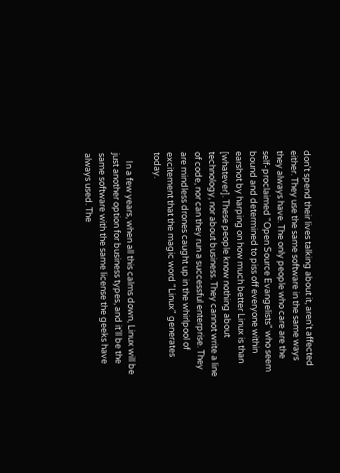don't spend their lives talking about it, aren't affected either. They use the same software in the same ways they always have. The only people who care are the self-proclaimed "Open Source Evangelists" who seem bound and determined to piss off everyone within earshot by harping on how much better Linux is than [whatever]. These people know nothing about technology, nor about business. They cannot write a line of code, nor can they run a successful enterprise. They are mindless drones caught up in the whirlpool of excitement that the magic word "Linux" generates today.

    In a few years, when all this calms down, Linux will be just another option for business types, and it'll be the same software with the same license the geeks have always used. The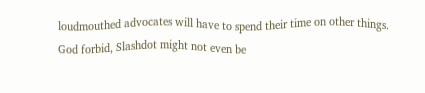loudmouthed advocates will have to spend their time on other things. God forbid, Slashdot might not even be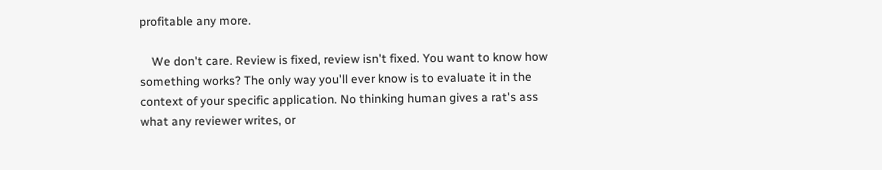profitable any more.

    We don't care. Review is fixed, review isn't fixed. You want to know how something works? The only way you'll ever know is to evaluate it in the context of your specific application. No thinking human gives a rat's ass what any reviewer writes, or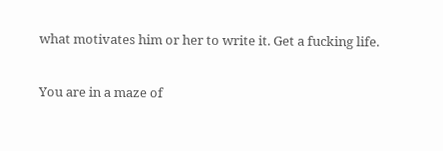what motivates him or her to write it. Get a fucking life.

You are in a maze of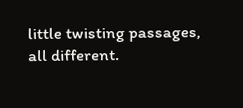little twisting passages, all different.